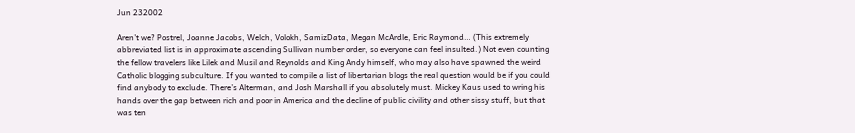Jun 232002

Aren’t we? Postrel, Joanne Jacobs, Welch, Volokh, SamizData, Megan McArdle, Eric Raymond… (This extremely abbreviated list is in approximate ascending Sullivan number order, so everyone can feel insulted.) Not even counting the fellow travelers like Lilek and Musil and Reynolds and King Andy himself, who may also have spawned the weird Catholic blogging subculture. If you wanted to compile a list of libertarian blogs the real question would be if you could find anybody to exclude. There’s Alterman, and Josh Marshall if you absolutely must. Mickey Kaus used to wring his hands over the gap between rich and poor in America and the decline of public civility and other sissy stuff, but that was ten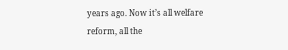years ago. Now it’s all welfare reform, all the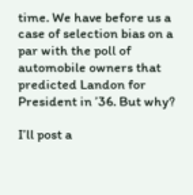time. We have before us a case of selection bias on a par with the poll of automobile owners that predicted Landon for President in ’36. But why?

I’ll post a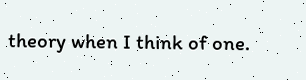theory when I think of one.